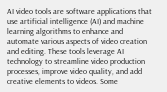AI video tools are software applications that use artificial intelligence (AI) and machine learning algorithms to enhance and automate various aspects of video creation and editing. These tools leverage AI technology to streamline video production processes, improve video quality, and add creative elements to videos. Some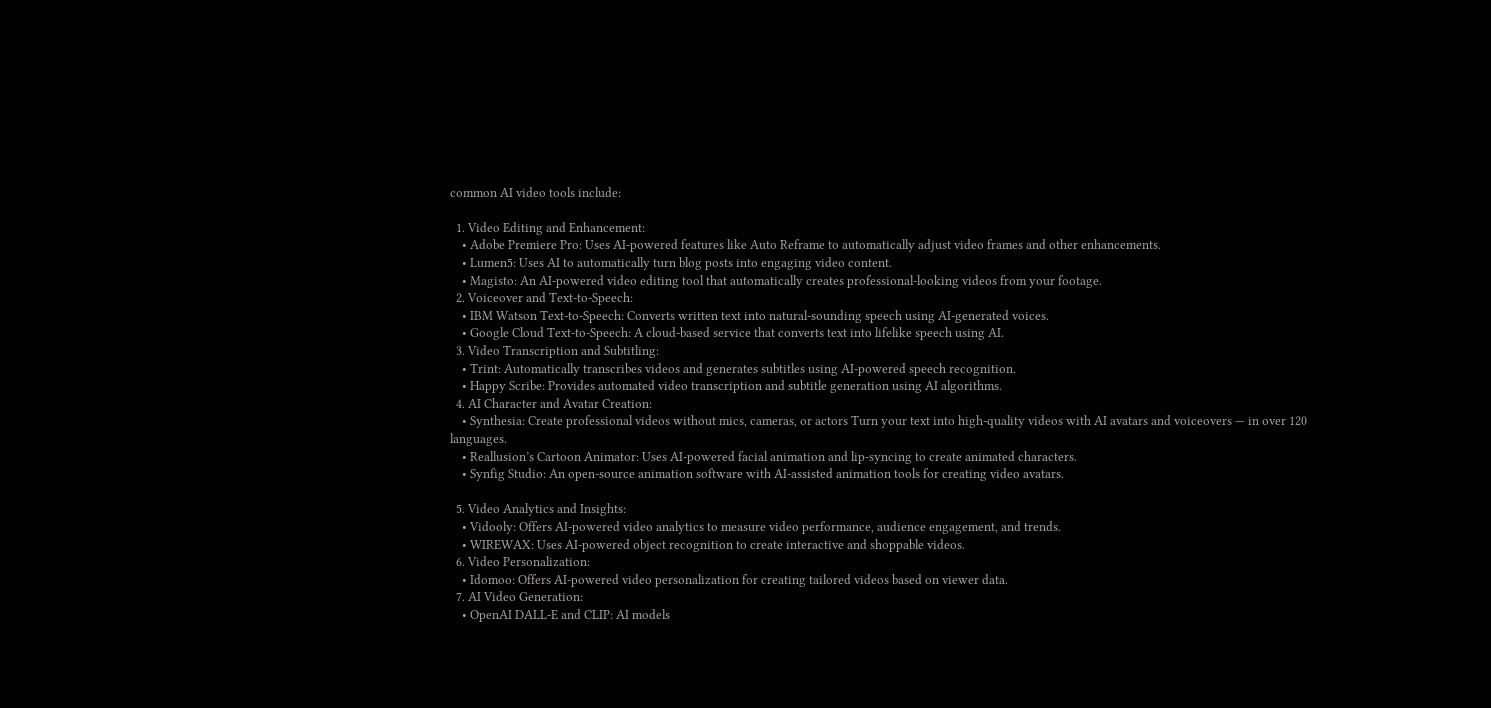common AI video tools include:

  1. Video Editing and Enhancement:
    • Adobe Premiere Pro: Uses AI-powered features like Auto Reframe to automatically adjust video frames and other enhancements.
    • Lumen5: Uses AI to automatically turn blog posts into engaging video content.
    • Magisto: An AI-powered video editing tool that automatically creates professional-looking videos from your footage.
  2. Voiceover and Text-to-Speech:
    • IBM Watson Text-to-Speech: Converts written text into natural-sounding speech using AI-generated voices.
    • Google Cloud Text-to-Speech: A cloud-based service that converts text into lifelike speech using AI.
  3. Video Transcription and Subtitling:
    • Trint: Automatically transcribes videos and generates subtitles using AI-powered speech recognition.
    • Happy Scribe: Provides automated video transcription and subtitle generation using AI algorithms.
  4. AI Character and Avatar Creation:
    • Synthesia: Create professional videos without mics, cameras, or actors Turn your text into high-quality videos with AI avatars and voiceovers — in over 120 languages.
    • Reallusion’s Cartoon Animator: Uses AI-powered facial animation and lip-syncing to create animated characters.
    • Synfig Studio: An open-source animation software with AI-assisted animation tools for creating video avatars.

  5. Video Analytics and Insights:
    • Vidooly: Offers AI-powered video analytics to measure video performance, audience engagement, and trends.
    • WIREWAX: Uses AI-powered object recognition to create interactive and shoppable videos.
  6. Video Personalization:
    • Idomoo: Offers AI-powered video personalization for creating tailored videos based on viewer data.
  7. AI Video Generation:
    • OpenAI DALL-E and CLIP: AI models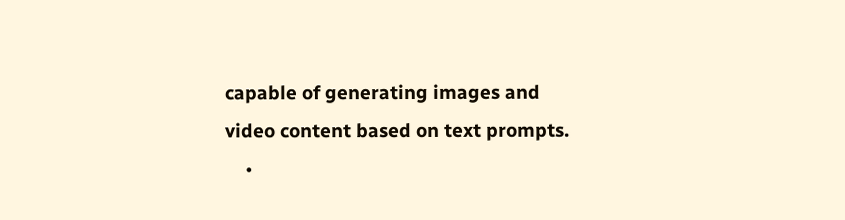capable of generating images and video content based on text prompts.
    •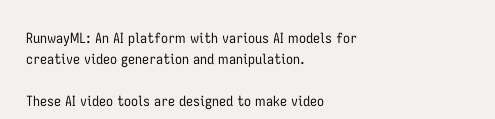RunwayML: An AI platform with various AI models for creative video generation and manipulation.

These AI video tools are designed to make video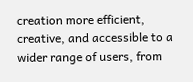creation more efficient, creative, and accessible to a wider range of users, from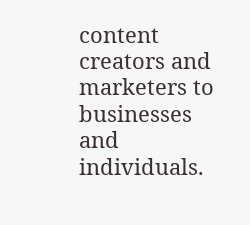content creators and marketers to businesses and individuals.